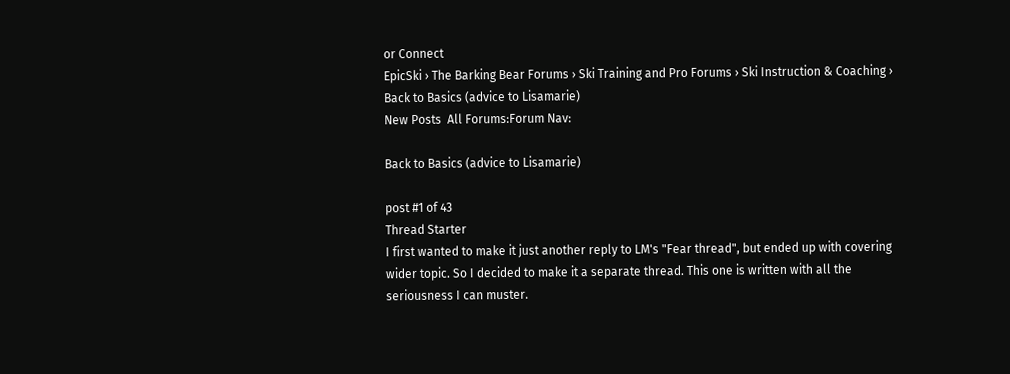or Connect
EpicSki › The Barking Bear Forums › Ski Training and Pro Forums › Ski Instruction & Coaching › Back to Basics (advice to Lisamarie)
New Posts  All Forums:Forum Nav:

Back to Basics (advice to Lisamarie)

post #1 of 43
Thread Starter
I first wanted to make it just another reply to LM's "Fear thread", but ended up with covering wider topic. So I decided to make it a separate thread. This one is written with all the seriousness I can muster.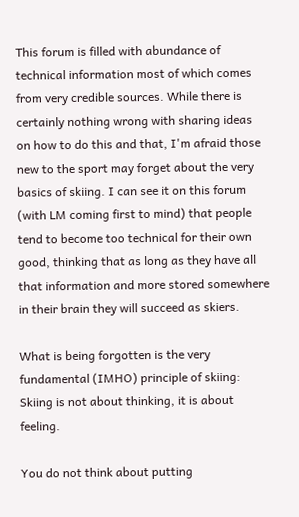This forum is filled with abundance of technical information most of which comes from very credible sources. While there is certainly nothing wrong with sharing ideas on how to do this and that, I'm afraid those new to the sport may forget about the very basics of skiing. I can see it on this forum (with LM coming first to mind) that people tend to become too technical for their own good, thinking that as long as they have all that information and more stored somewhere in their brain they will succeed as skiers.

What is being forgotten is the very fundamental (IMHO) principle of skiing:
Skiing is not about thinking, it is about feeling.

You do not think about putting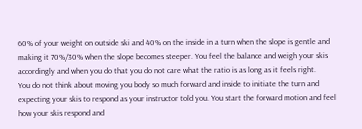60% of your weight on outside ski and 40% on the inside in a turn when the slope is gentle and making it 70%/30% when the slope becomes steeper. You feel the balance and weigh your skis accordingly and when you do that you do not care what the ratio is as long as it feels right.
You do not think about moving you body so much forward and inside to initiate the turn and expecting your skis to respond as your instructor told you. You start the forward motion and feel how your skis respond and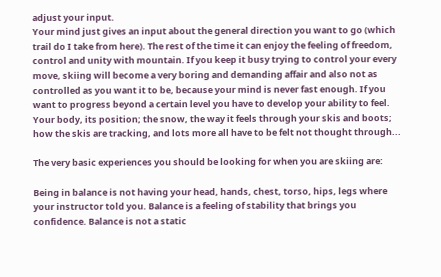adjust your input.
Your mind just gives an input about the general direction you want to go (which trail do I take from here). The rest of the time it can enjoy the feeling of freedom, control and unity with mountain. If you keep it busy trying to control your every move, skiing will become a very boring and demanding affair and also not as controlled as you want it to be, because your mind is never fast enough. If you want to progress beyond a certain level you have to develop your ability to feel. Your body, its position; the snow, the way it feels through your skis and boots; how the skis are tracking, and lots more all have to be felt not thought through...

The very basic experiences you should be looking for when you are skiing are:

Being in balance is not having your head, hands, chest, torso, hips, legs where your instructor told you. Balance is a feeling of stability that brings you confidence. Balance is not a static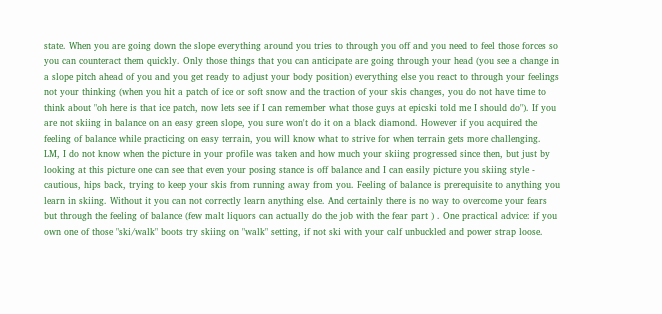state. When you are going down the slope everything around you tries to through you off and you need to feel those forces so you can counteract them quickly. Only those things that you can anticipate are going through your head (you see a change in a slope pitch ahead of you and you get ready to adjust your body position) everything else you react to through your feelings not your thinking (when you hit a patch of ice or soft snow and the traction of your skis changes, you do not have time to think about "oh here is that ice patch, now lets see if I can remember what those guys at epicski told me I should do"). If you are not skiing in balance on an easy green slope, you sure won't do it on a black diamond. However if you acquired the feeling of balance while practicing on easy terrain, you will know what to strive for when terrain gets more challenging.
LM, I do not know when the picture in your profile was taken and how much your skiing progressed since then, but just by looking at this picture one can see that even your posing stance is off balance and I can easily picture you skiing style - cautious, hips back, trying to keep your skis from running away from you. Feeling of balance is prerequisite to anything you learn in skiing. Without it you can not correctly learn anything else. And certainly there is no way to overcome your fears but through the feeling of balance (few malt liquors can actually do the job with the fear part ) . One practical advice: if you own one of those "ski/walk" boots try skiing on "walk" setting, if not ski with your calf unbuckled and power strap loose.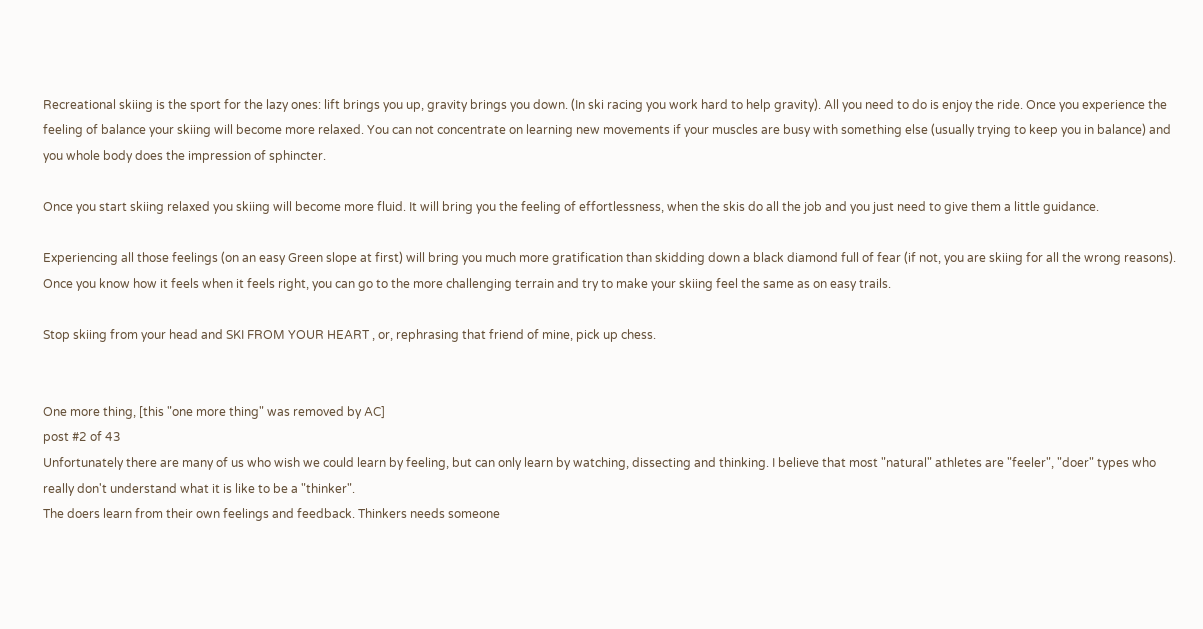Recreational skiing is the sport for the lazy ones: lift brings you up, gravity brings you down. (In ski racing you work hard to help gravity). All you need to do is enjoy the ride. Once you experience the feeling of balance your skiing will become more relaxed. You can not concentrate on learning new movements if your muscles are busy with something else (usually trying to keep you in balance) and you whole body does the impression of sphincter.

Once you start skiing relaxed you skiing will become more fluid. It will bring you the feeling of effortlessness, when the skis do all the job and you just need to give them a little guidance.

Experiencing all those feelings (on an easy Green slope at first) will bring you much more gratification than skidding down a black diamond full of fear (if not, you are skiing for all the wrong reasons). Once you know how it feels when it feels right, you can go to the more challenging terrain and try to make your skiing feel the same as on easy trails.

Stop skiing from your head and SKI FROM YOUR HEART , or, rephrasing that friend of mine, pick up chess.


One more thing, [this "one more thing" was removed by AC]
post #2 of 43
Unfortunately there are many of us who wish we could learn by feeling, but can only learn by watching, dissecting and thinking. I believe that most "natural" athletes are "feeler", "doer" types who really don't understand what it is like to be a "thinker".
The doers learn from their own feelings and feedback. Thinkers needs someone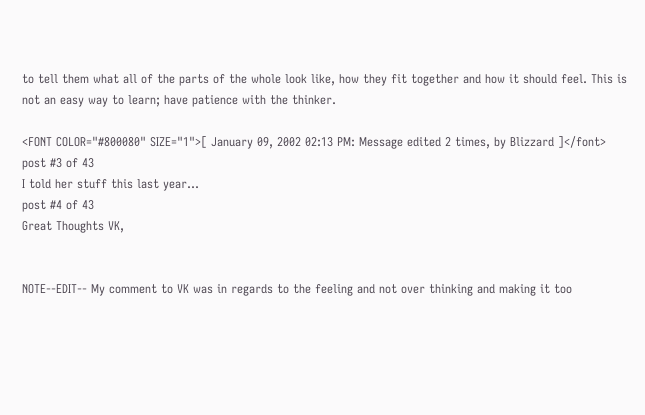to tell them what all of the parts of the whole look like, how they fit together and how it should feel. This is not an easy way to learn; have patience with the thinker.

<FONT COLOR="#800080" SIZE="1">[ January 09, 2002 02:13 PM: Message edited 2 times, by Blizzard ]</font>
post #3 of 43
I told her stuff this last year...
post #4 of 43
Great Thoughts VK,


NOTE--EDIT-- My comment to VK was in regards to the feeling and not over thinking and making it too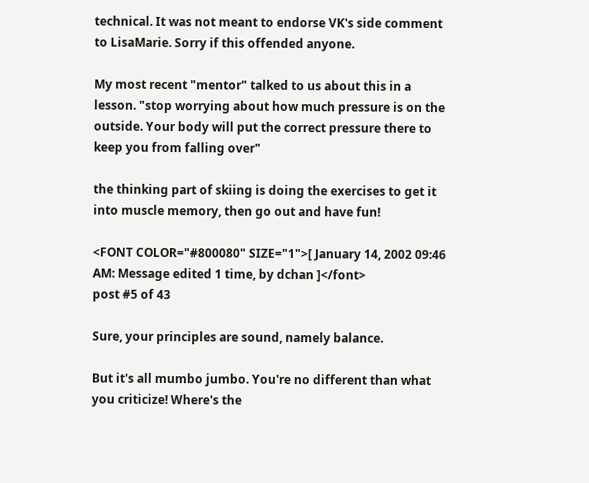technical. It was not meant to endorse VK's side comment to LisaMarie. Sorry if this offended anyone.

My most recent "mentor" talked to us about this in a lesson. "stop worrying about how much pressure is on the outside. Your body will put the correct pressure there to keep you from falling over"

the thinking part of skiing is doing the exercises to get it into muscle memory, then go out and have fun!

<FONT COLOR="#800080" SIZE="1">[ January 14, 2002 09:46 AM: Message edited 1 time, by dchan ]</font>
post #5 of 43

Sure, your principles are sound, namely balance.

But it's all mumbo jumbo. You're no different than what you criticize! Where's the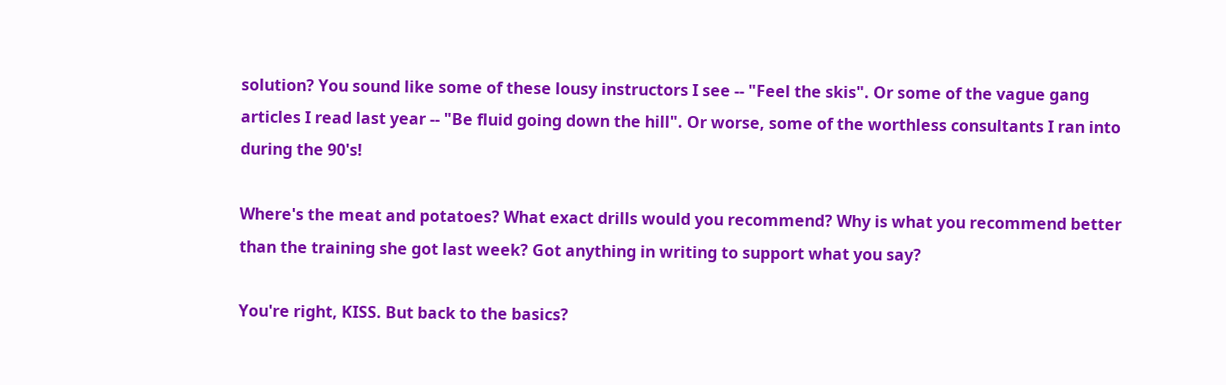solution? You sound like some of these lousy instructors I see -- "Feel the skis". Or some of the vague gang articles I read last year -- "Be fluid going down the hill". Or worse, some of the worthless consultants I ran into during the 90's!

Where's the meat and potatoes? What exact drills would you recommend? Why is what you recommend better than the training she got last week? Got anything in writing to support what you say?

You're right, KISS. But back to the basics?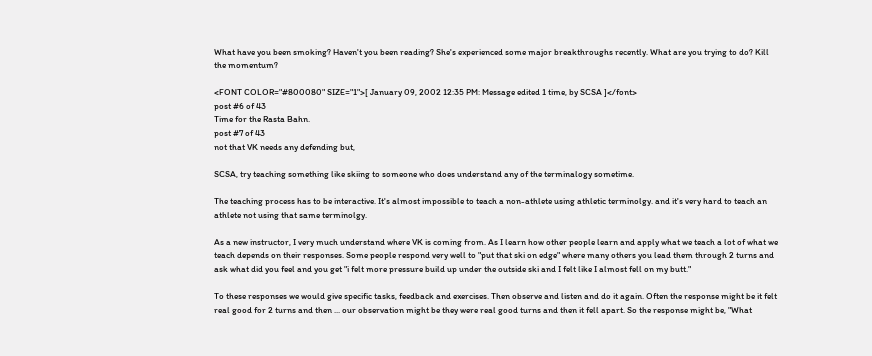What have you been smoking? Haven't you been reading? She's experienced some major breakthroughs recently. What are you trying to do? Kill the momentum?

<FONT COLOR="#800080" SIZE="1">[ January 09, 2002 12:35 PM: Message edited 1 time, by SCSA ]</font>
post #6 of 43
Time for the Rasta Bahn.
post #7 of 43
not that VK needs any defending but,

SCSA, try teaching something like skiing to someone who does understand any of the terminalogy sometime.

The teaching process has to be interactive. It's almost impossible to teach a non-athlete using athletic terminolgy. and it's very hard to teach an athlete not using that same terminolgy.

As a new instructor, I very much understand where VK is coming from. As I learn how other people learn and apply what we teach a lot of what we teach depends on their responses. Some people respond very well to "put that ski on edge" where many others you lead them through 2 turns and ask what did you feel and you get "i felt more pressure build up under the outside ski and I felt like I almost fell on my butt."

To these responses we would give specific tasks, feedback and exercises. Then observe and listen and do it again. Often the response might be it felt real good for 2 turns and then ... our observation might be they were real good turns and then it fell apart. So the response might be, "What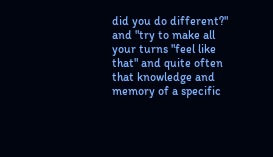did you do different?" and "try to make all your turns "feel like that" and quite often that knowledge and memory of a specific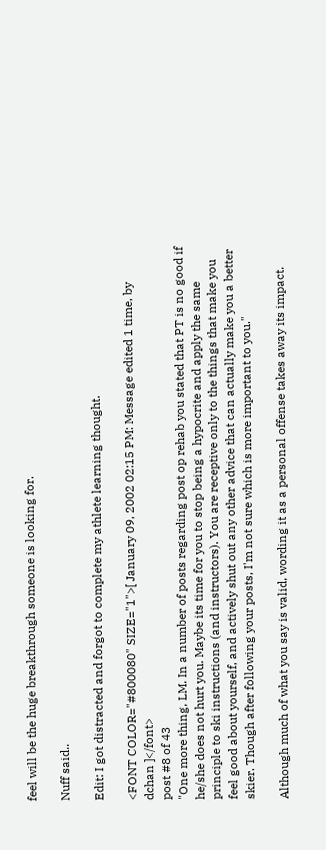feel will be the huge breakthrough someone is looking for.

Nuff said..

Edit: I got distracted and forgot to complete my athlete learning thought.

<FONT COLOR="#800080" SIZE="1">[ January 09, 2002 02:15 PM: Message edited 1 time, by dchan ]</font>
post #8 of 43
"One more thing, LM. In a number of posts regarding post op rehab you stated that PT is no good if he/she does not hurt you. Maybe its time for you to stop being a hypocrite and apply the same principle to ski instructions (and instructors). You are receptive only to the things that make you feel good about yourself, and actively shut out any other advice that can actually make you a better skier. Though after following your posts, I'm not sure which is more important to you."

Although much of what you say is valid, wording it as a personal offense takes away its impact.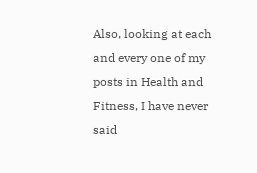Also, looking at each and every one of my posts in Health and Fitness, I have never said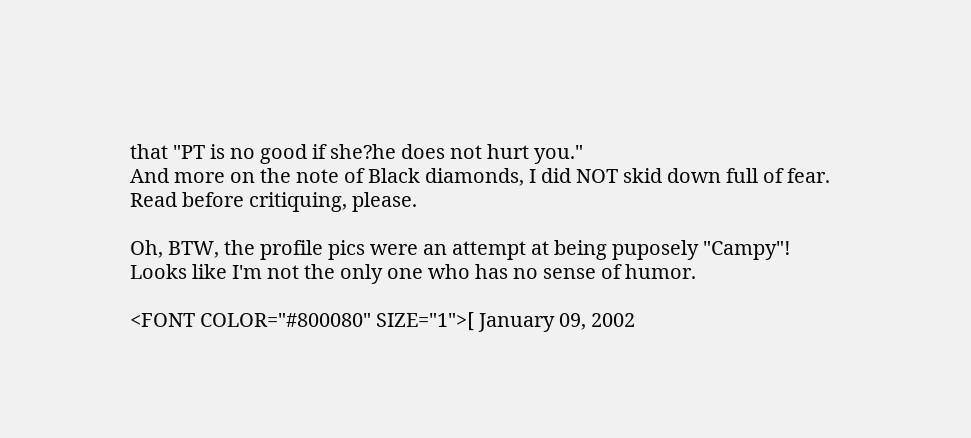that "PT is no good if she?he does not hurt you."
And more on the note of Black diamonds, I did NOT skid down full of fear. Read before critiquing, please.

Oh, BTW, the profile pics were an attempt at being puposely "Campy"!
Looks like I'm not the only one who has no sense of humor.

<FONT COLOR="#800080" SIZE="1">[ January 09, 2002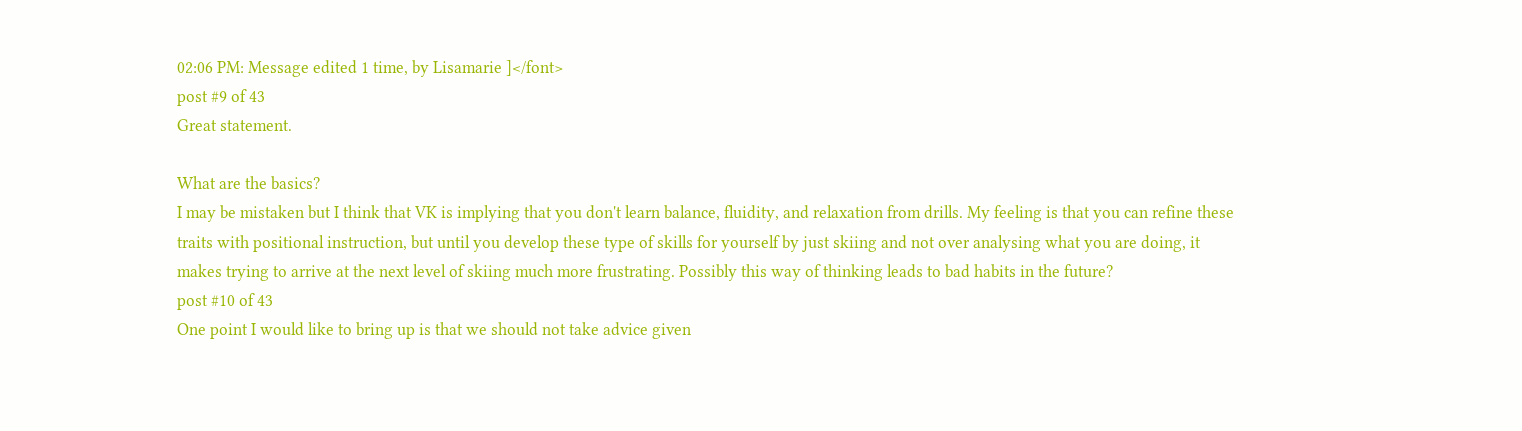02:06 PM: Message edited 1 time, by Lisamarie ]</font>
post #9 of 43
Great statement.

What are the basics?
I may be mistaken but I think that VK is implying that you don't learn balance, fluidity, and relaxation from drills. My feeling is that you can refine these traits with positional instruction, but until you develop these type of skills for yourself by just skiing and not over analysing what you are doing, it makes trying to arrive at the next level of skiing much more frustrating. Possibly this way of thinking leads to bad habits in the future?
post #10 of 43
One point I would like to bring up is that we should not take advice given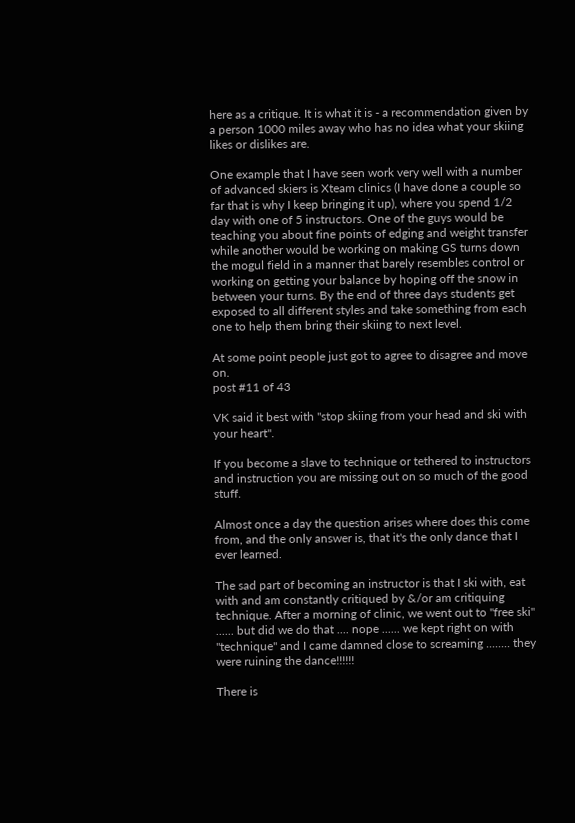here as a critique. It is what it is - a recommendation given by a person 1000 miles away who has no idea what your skiing likes or dislikes are.

One example that I have seen work very well with a number of advanced skiers is Xteam clinics (I have done a couple so far that is why I keep bringing it up), where you spend 1/2 day with one of 5 instructors. One of the guys would be teaching you about fine points of edging and weight transfer while another would be working on making GS turns down the mogul field in a manner that barely resembles control or working on getting your balance by hoping off the snow in between your turns. By the end of three days students get exposed to all different styles and take something from each one to help them bring their skiing to next level.

At some point people just got to agree to disagree and move on.
post #11 of 43

VK said it best with "stop skiing from your head and ski with your heart".

If you become a slave to technique or tethered to instructors and instruction you are missing out on so much of the good stuff.

Almost once a day the question arises where does this come from, and the only answer is, that it's the only dance that I ever learned.

The sad part of becoming an instructor is that I ski with, eat with and am constantly critiqued by &/or am critiquing technique. After a morning of clinic, we went out to "free ski" ...... but did we do that .... nope ...... we kept right on with "technique" and I came damned close to screaming ........ they were ruining the dance!!!!!!

There is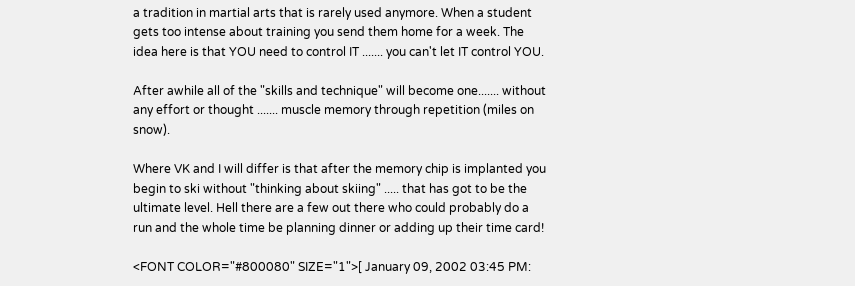a tradition in martial arts that is rarely used anymore. When a student gets too intense about training you send them home for a week. The idea here is that YOU need to control IT ....... you can't let IT control YOU.

After awhile all of the "skills and technique" will become one....... without any effort or thought ....... muscle memory through repetition (miles on snow).

Where VK and I will differ is that after the memory chip is implanted you begin to ski without "thinking about skiing" ..... that has got to be the ultimate level. Hell there are a few out there who could probably do a run and the whole time be planning dinner or adding up their time card!

<FONT COLOR="#800080" SIZE="1">[ January 09, 2002 03:45 PM: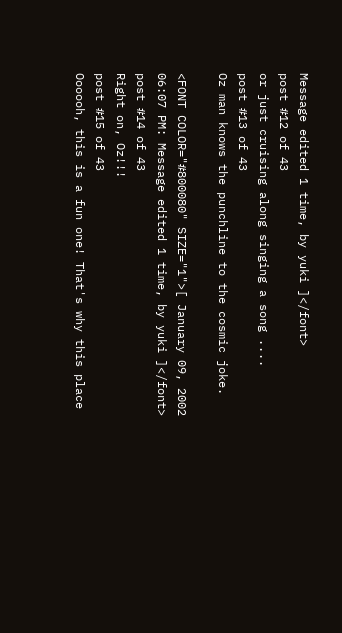Message edited 1 time, by yuki ]</font>
post #12 of 43
or just cruising along singing a song ....
post #13 of 43
Oz man knows the punchline to the cosmic joke.

<FONT COLOR="#800080" SIZE="1">[ January 09, 2002 06:07 PM: Message edited 1 time, by yuki ]</font>
post #14 of 43
Right on, Oz!!!
post #15 of 43
Oooooh, this is a fun one! That's why this place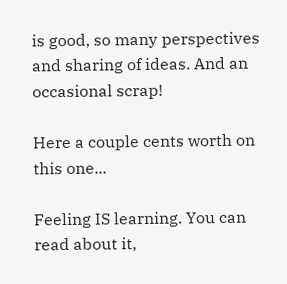is good, so many perspectives and sharing of ideas. And an occasional scrap!

Here a couple cents worth on this one...

Feeling IS learning. You can read about it,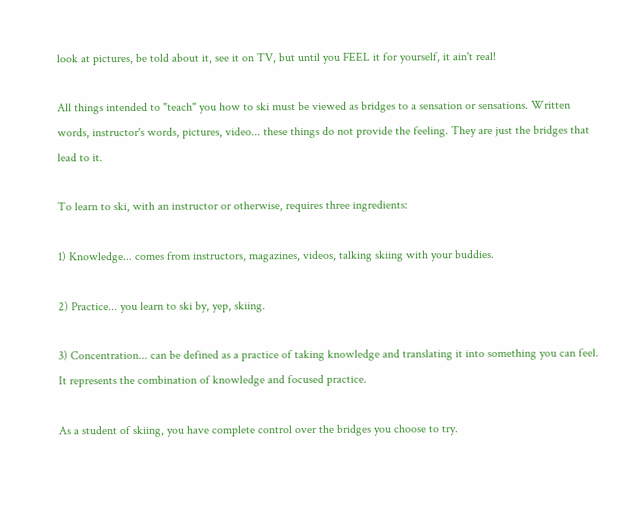look at pictures, be told about it, see it on TV, but until you FEEL it for yourself, it ain't real!

All things intended to "teach" you how to ski must be viewed as bridges to a sensation or sensations. Written words, instructor's words, pictures, video... these things do not provide the feeling. They are just the bridges that lead to it.

To learn to ski, with an instructor or otherwise, requires three ingredients:

1) Knowledge... comes from instructors, magazines, videos, talking skiing with your buddies.

2) Practice... you learn to ski by, yep, skiing.

3) Concentration... can be defined as a practice of taking knowledge and translating it into something you can feel. It represents the combination of knowledge and focused practice.

As a student of skiing, you have complete control over the bridges you choose to try.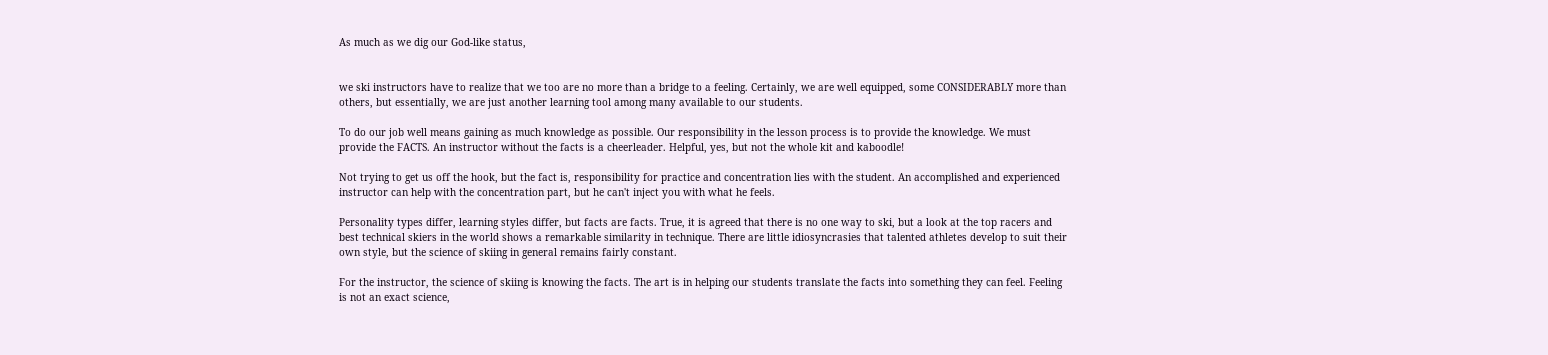As much as we dig our God-like status,


we ski instructors have to realize that we too are no more than a bridge to a feeling. Certainly, we are well equipped, some CONSIDERABLY more than others, but essentially, we are just another learning tool among many available to our students.

To do our job well means gaining as much knowledge as possible. Our responsibility in the lesson process is to provide the knowledge. We must provide the FACTS. An instructor without the facts is a cheerleader. Helpful, yes, but not the whole kit and kaboodle!

Not trying to get us off the hook, but the fact is, responsibility for practice and concentration lies with the student. An accomplished and experienced instructor can help with the concentration part, but he can't inject you with what he feels.

Personality types differ, learning styles differ, but facts are facts. True, it is agreed that there is no one way to ski, but a look at the top racers and best technical skiers in the world shows a remarkable similarity in technique. There are little idiosyncrasies that talented athletes develop to suit their own style, but the science of skiing in general remains fairly constant.

For the instructor, the science of skiing is knowing the facts. The art is in helping our students translate the facts into something they can feel. Feeling is not an exact science,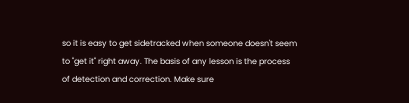so it is easy to get sidetracked when someone doesn't seem to "get it" right away. The basis of any lesson is the process of detection and correction. Make sure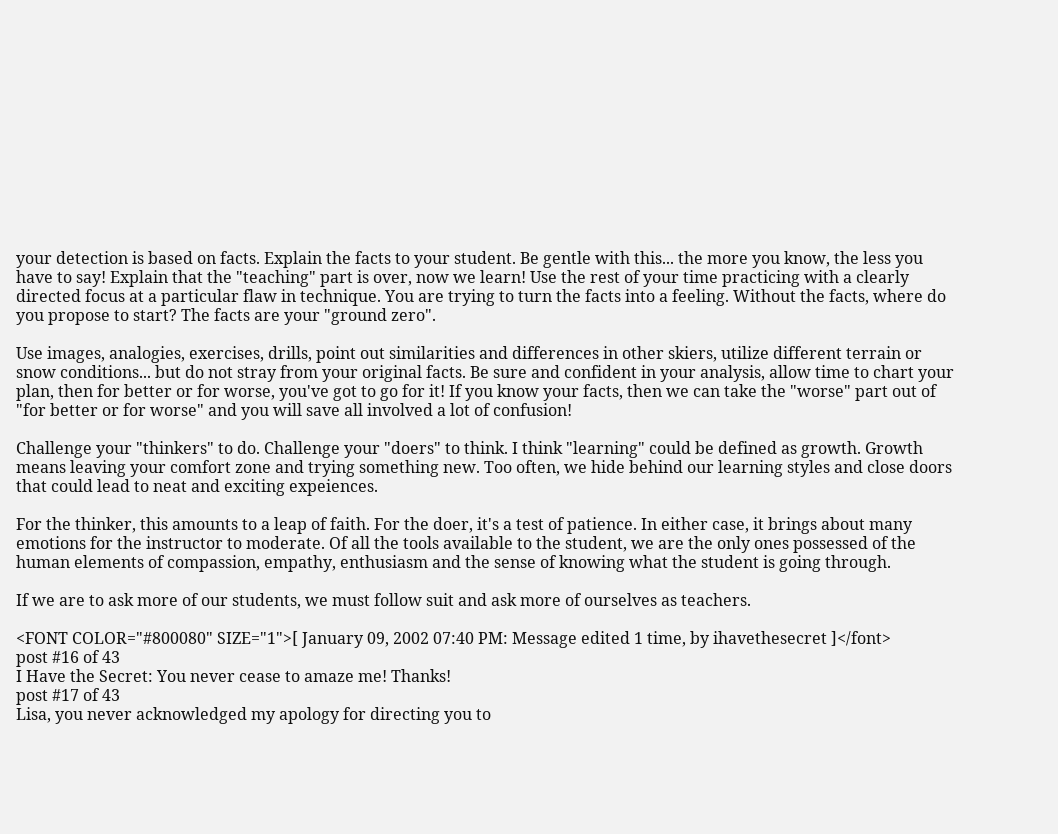your detection is based on facts. Explain the facts to your student. Be gentle with this... the more you know, the less you have to say! Explain that the "teaching" part is over, now we learn! Use the rest of your time practicing with a clearly directed focus at a particular flaw in technique. You are trying to turn the facts into a feeling. Without the facts, where do you propose to start? The facts are your "ground zero".

Use images, analogies, exercises, drills, point out similarities and differences in other skiers, utilize different terrain or snow conditions... but do not stray from your original facts. Be sure and confident in your analysis, allow time to chart your plan, then for better or for worse, you've got to go for it! If you know your facts, then we can take the "worse" part out of "for better or for worse" and you will save all involved a lot of confusion!

Challenge your "thinkers" to do. Challenge your "doers" to think. I think "learning" could be defined as growth. Growth means leaving your comfort zone and trying something new. Too often, we hide behind our learning styles and close doors that could lead to neat and exciting expeiences.

For the thinker, this amounts to a leap of faith. For the doer, it's a test of patience. In either case, it brings about many emotions for the instructor to moderate. Of all the tools available to the student, we are the only ones possessed of the human elements of compassion, empathy, enthusiasm and the sense of knowing what the student is going through.

If we are to ask more of our students, we must follow suit and ask more of ourselves as teachers.

<FONT COLOR="#800080" SIZE="1">[ January 09, 2002 07:40 PM: Message edited 1 time, by ihavethesecret ]</font>
post #16 of 43
I Have the Secret: You never cease to amaze me! Thanks!
post #17 of 43
Lisa, you never acknowledged my apology for directing you to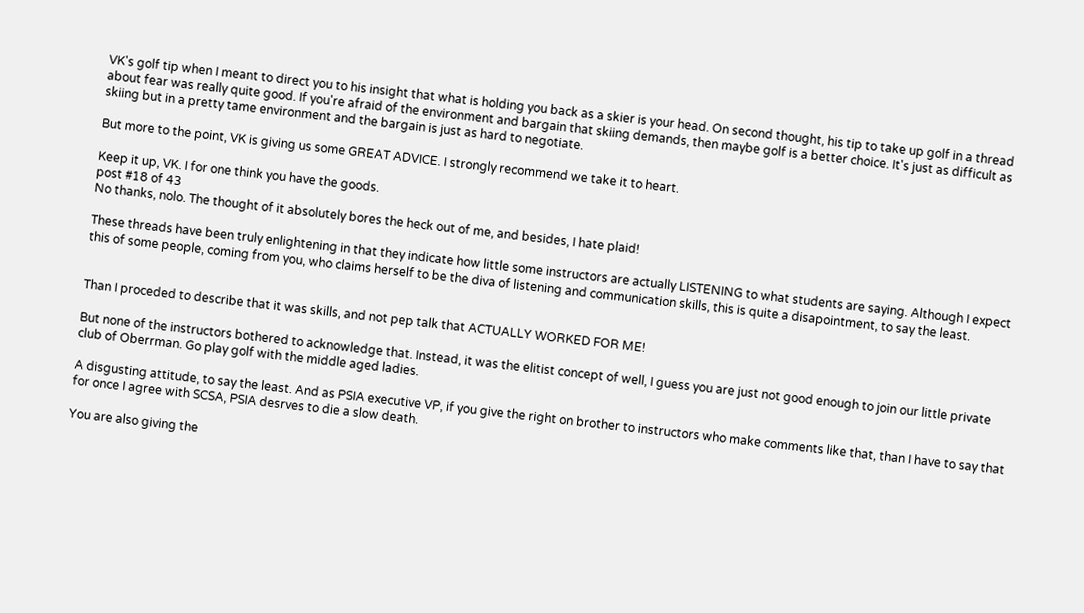VK's golf tip when I meant to direct you to his insight that what is holding you back as a skier is your head. On second thought, his tip to take up golf in a thread about fear was really quite good. If you're afraid of the environment and bargain that skiing demands, then maybe golf is a better choice. It's just as difficult as skiing but in a pretty tame environment and the bargain is just as hard to negotiate.

But more to the point, VK is giving us some GREAT ADVICE. I strongly recommend we take it to heart.

Keep it up, VK. I for one think you have the goods.
post #18 of 43
No thanks, nolo. The thought of it absolutely bores the heck out of me, and besides, I hate plaid!

These threads have been truly enlightening in that they indicate how little some instructors are actually LISTENING to what students are saying. Although I expect this of some people, coming from you, who claims herself to be the diva of listening and communication skills, this is quite a disapointment, to say the least.


Than I proceded to describe that it was skills, and not pep talk that ACTUALLY WORKED FOR ME!

But none of the instructors bothered to acknowledge that. Instead, it was the elitist concept of well, I guess you are just not good enough to join our little private club of Oberrman. Go play golf with the middle aged ladies.

A disgusting attitude, to say the least. And as PSIA executive VP, if you give the right on brother to instructors who make comments like that, than I have to say that for once I agree with SCSA, PSIA desrves to die a slow death.

You are also giving the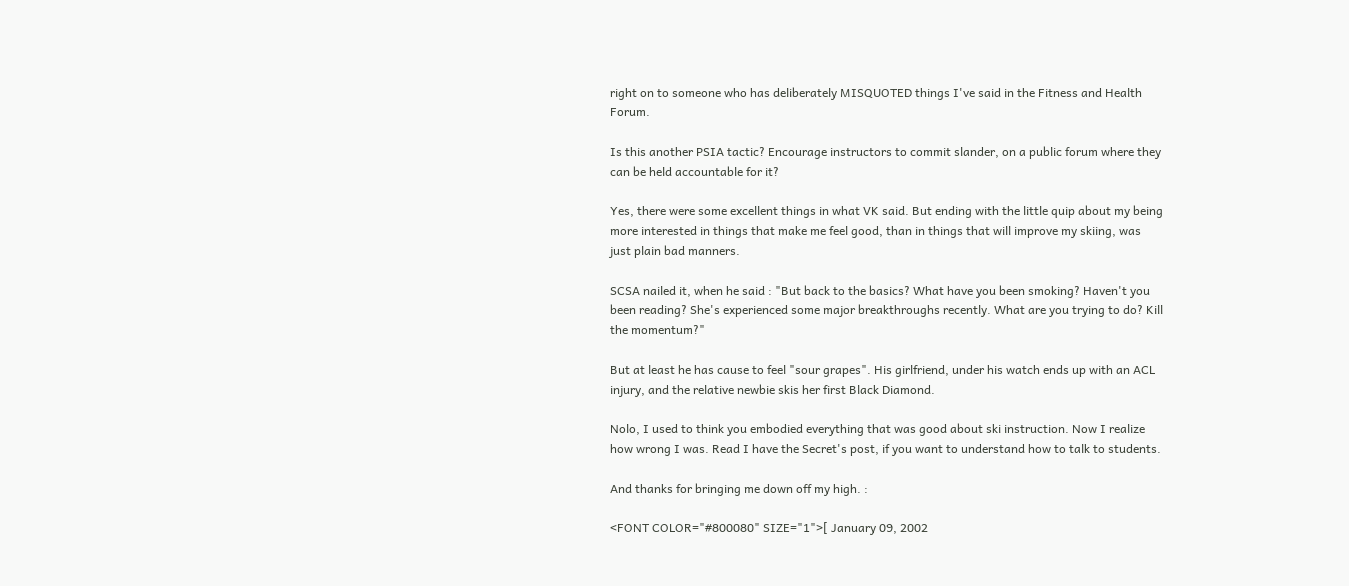right on to someone who has deliberately MISQUOTED things I've said in the Fitness and Health Forum.

Is this another PSIA tactic? Encourage instructors to commit slander, on a public forum where they can be held accountable for it?

Yes, there were some excellent things in what VK said. But ending with the little quip about my being more interested in things that make me feel good, than in things that will improve my skiing, was just plain bad manners.

SCSA nailed it, when he said : "But back to the basics? What have you been smoking? Haven't you been reading? She's experienced some major breakthroughs recently. What are you trying to do? Kill the momentum?"

But at least he has cause to feel "sour grapes". His girlfriend, under his watch ends up with an ACL injury, and the relative newbie skis her first Black Diamond.

Nolo, I used to think you embodied everything that was good about ski instruction. Now I realize how wrong I was. Read I have the Secret's post, if you want to understand how to talk to students.

And thanks for bringing me down off my high. :

<FONT COLOR="#800080" SIZE="1">[ January 09, 2002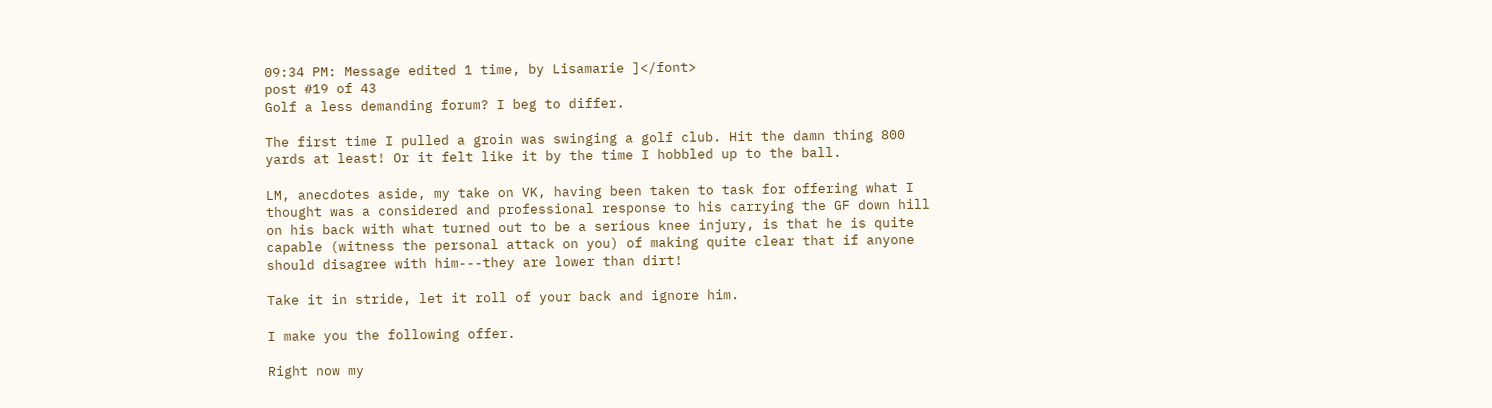09:34 PM: Message edited 1 time, by Lisamarie ]</font>
post #19 of 43
Golf a less demanding forum? I beg to differ.

The first time I pulled a groin was swinging a golf club. Hit the damn thing 800 yards at least! Or it felt like it by the time I hobbled up to the ball.

LM, anecdotes aside, my take on VK, having been taken to task for offering what I thought was a considered and professional response to his carrying the GF down hill on his back with what turned out to be a serious knee injury, is that he is quite capable (witness the personal attack on you) of making quite clear that if anyone should disagree with him---they are lower than dirt!

Take it in stride, let it roll of your back and ignore him.

I make you the following offer.

Right now my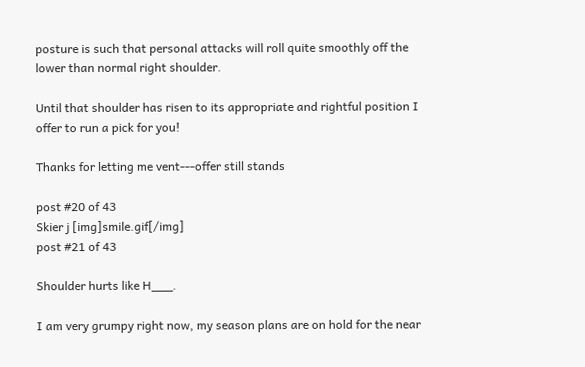posture is such that personal attacks will roll quite smoothly off the lower than normal right shoulder.

Until that shoulder has risen to its appropriate and rightful position I offer to run a pick for you!

Thanks for letting me vent---offer still stands

post #20 of 43
Skier j [img]smile.gif[/img]
post #21 of 43

Shoulder hurts like H___.

I am very grumpy right now, my season plans are on hold for the near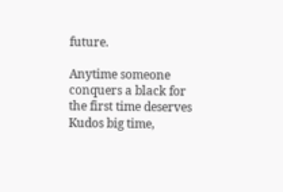future.

Anytime someone conquers a black for the first time deserves Kudos big time,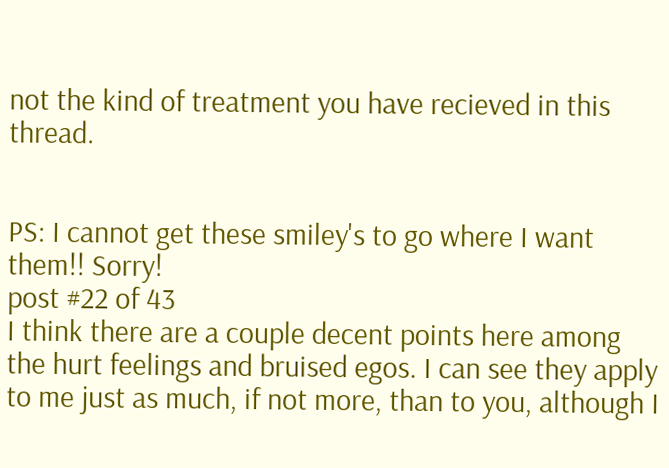not the kind of treatment you have recieved in this thread.


PS: I cannot get these smiley's to go where I want them!! Sorry!
post #22 of 43
I think there are a couple decent points here among the hurt feelings and bruised egos. I can see they apply to me just as much, if not more, than to you, although I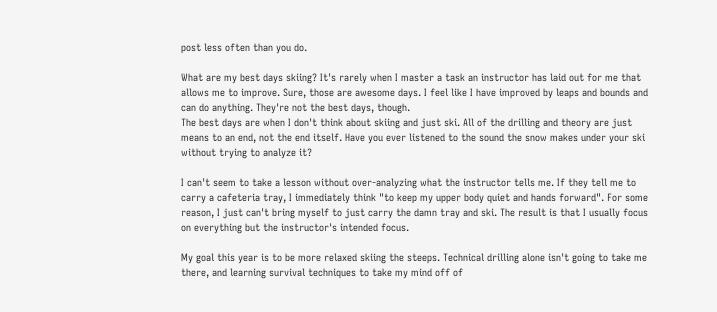post less often than you do.

What are my best days skiing? It's rarely when I master a task an instructor has laid out for me that allows me to improve. Sure, those are awesome days. I feel like I have improved by leaps and bounds and can do anything. They're not the best days, though.
The best days are when I don't think about skiing and just ski. All of the drilling and theory are just means to an end, not the end itself. Have you ever listened to the sound the snow makes under your ski without trying to analyze it?

I can't seem to take a lesson without over-analyzing what the instructor tells me. If they tell me to carry a cafeteria tray, I immediately think "to keep my upper body quiet and hands forward". For some reason, I just can't bring myself to just carry the damn tray and ski. The result is that I usually focus on everything but the instructor's intended focus.

My goal this year is to be more relaxed skiing the steeps. Technical drilling alone isn't going to take me there, and learning survival techniques to take my mind off of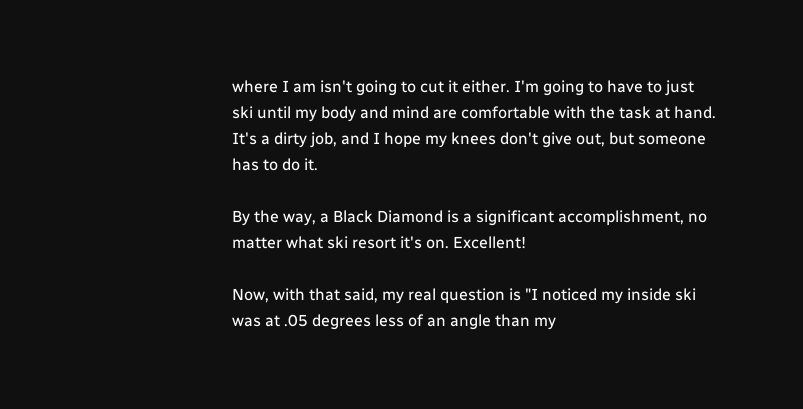where I am isn't going to cut it either. I'm going to have to just ski until my body and mind are comfortable with the task at hand. It's a dirty job, and I hope my knees don't give out, but someone has to do it.

By the way, a Black Diamond is a significant accomplishment, no matter what ski resort it's on. Excellent!

Now, with that said, my real question is "I noticed my inside ski was at .05 degrees less of an angle than my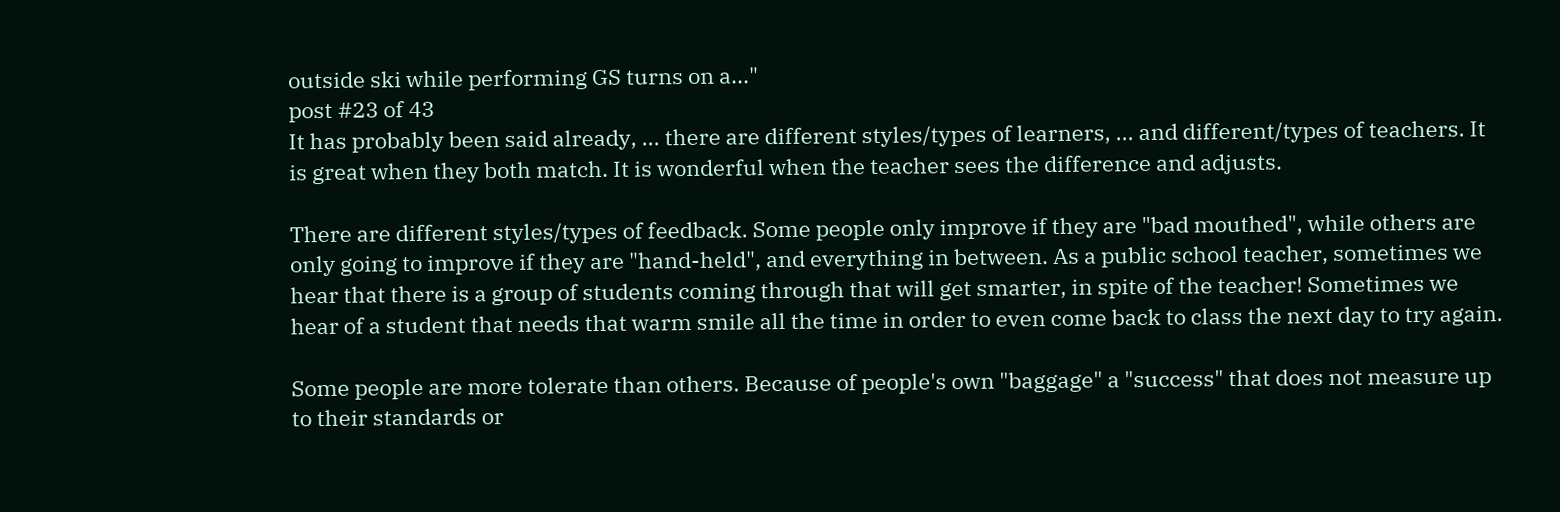outside ski while performing GS turns on a..."
post #23 of 43
It has probably been said already, ... there are different styles/types of learners, ... and different/types of teachers. It is great when they both match. It is wonderful when the teacher sees the difference and adjusts.

There are different styles/types of feedback. Some people only improve if they are "bad mouthed", while others are only going to improve if they are "hand-held", and everything in between. As a public school teacher, sometimes we hear that there is a group of students coming through that will get smarter, in spite of the teacher! Sometimes we hear of a student that needs that warm smile all the time in order to even come back to class the next day to try again.

Some people are more tolerate than others. Because of people's own "baggage" a "success" that does not measure up to their standards or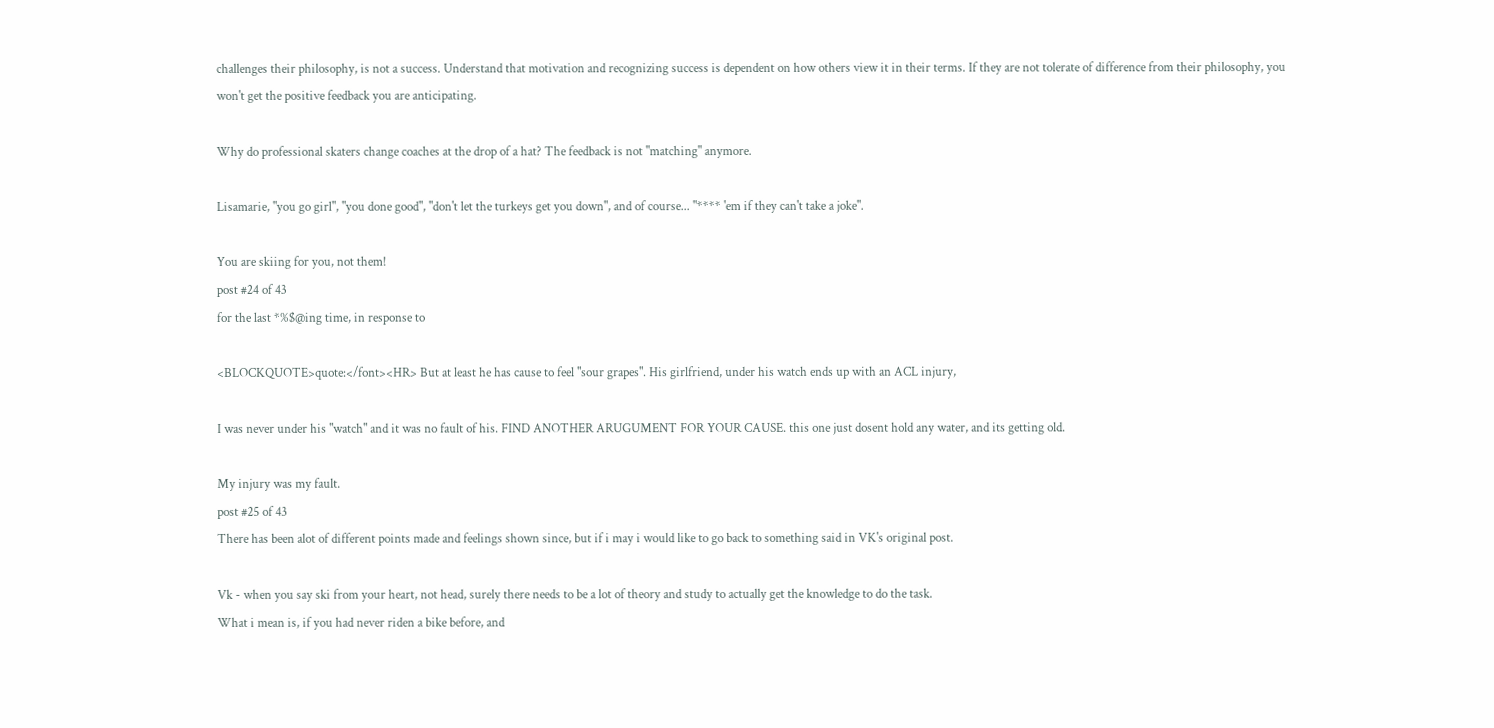challenges their philosophy, is not a success. Understand that motivation and recognizing success is dependent on how others view it in their terms. If they are not tolerate of difference from their philosophy, you won't get the positive feedback you are anticipating.

Why do professional skaters change coaches at the drop of a hat? The feedback is not "matching" anymore.

Lisamarie, "you go girl", "you done good", "don't let the turkeys get you down", and of course... "**** 'em if they can't take a joke".

You are skiing for you, not them!
post #24 of 43
for the last *%$@ing time, in response to

<BLOCKQUOTE>quote:</font><HR> But at least he has cause to feel "sour grapes". His girlfriend, under his watch ends up with an ACL injury,

I was never under his "watch" and it was no fault of his. FIND ANOTHER ARUGUMENT FOR YOUR CAUSE. this one just dosent hold any water, and its getting old.

My injury was my fault.
post #25 of 43
There has been alot of different points made and feelings shown since, but if i may i would like to go back to something said in VK's original post.

Vk - when you say ski from your heart, not head, surely there needs to be a lot of theory and study to actually get the knowledge to do the task.
What i mean is, if you had never riden a bike before, and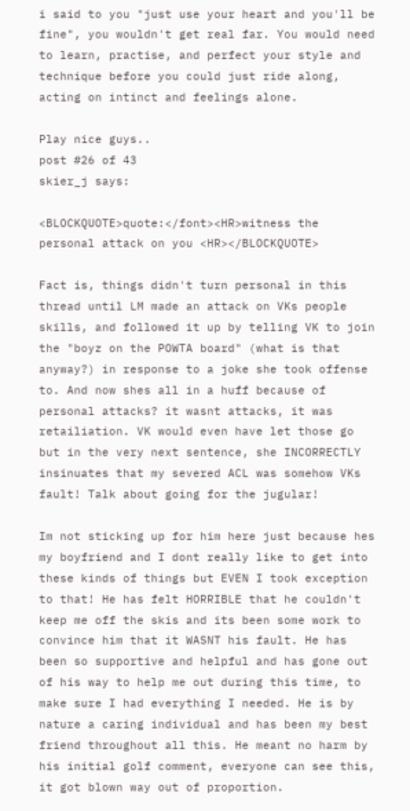i said to you "just use your heart and you'll be fine", you wouldn't get real far. You would need to learn, practise, and perfect your style and technique before you could just ride along, acting on intinct and feelings alone.

Play nice guys..
post #26 of 43
skier_j says:

<BLOCKQUOTE>quote:</font><HR>witness the personal attack on you <HR></BLOCKQUOTE>

Fact is, things didn't turn personal in this thread until LM made an attack on VKs people skills, and followed it up by telling VK to join the "boyz on the POWTA board" (what is that anyway?) in response to a joke she took offense to. And now shes all in a huff because of personal attacks? it wasnt attacks, it was retailiation. VK would even have let those go but in the very next sentence, she INCORRECTLY insinuates that my severed ACL was somehow VKs fault! Talk about going for the jugular!

Im not sticking up for him here just because hes my boyfriend and I dont really like to get into these kinds of things but EVEN I took exception to that! He has felt HORRIBLE that he couldn't keep me off the skis and its been some work to convince him that it WASNT his fault. He has been so supportive and helpful and has gone out of his way to help me out during this time, to make sure I had everything I needed. He is by nature a caring individual and has been my best friend throughout all this. He meant no harm by his initial golf comment, everyone can see this, it got blown way out of proportion.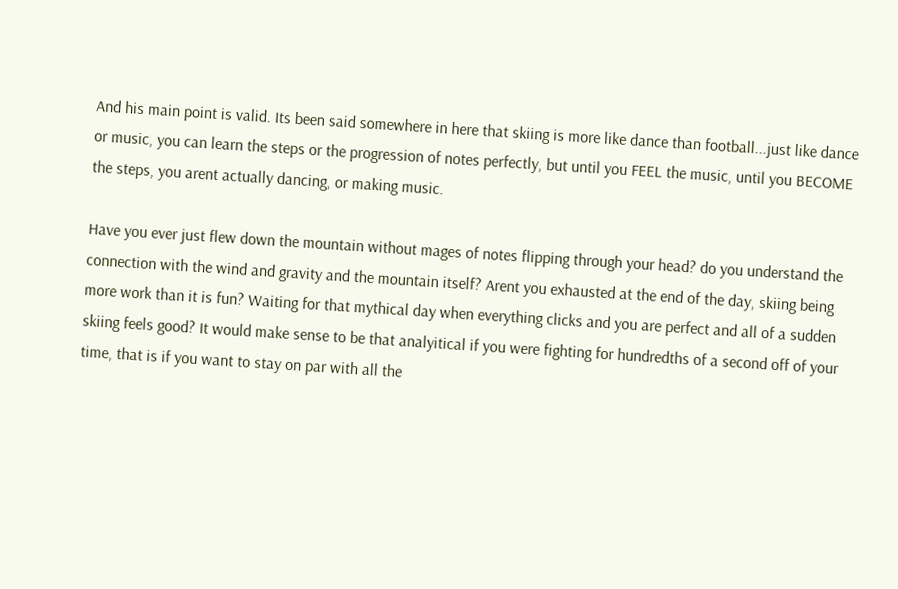And his main point is valid. Its been said somewhere in here that skiing is more like dance than football...just like dance or music, you can learn the steps or the progression of notes perfectly, but until you FEEL the music, until you BECOME the steps, you arent actually dancing, or making music.

Have you ever just flew down the mountain without mages of notes flipping through your head? do you understand the connection with the wind and gravity and the mountain itself? Arent you exhausted at the end of the day, skiing being more work than it is fun? Waiting for that mythical day when everything clicks and you are perfect and all of a sudden skiing feels good? It would make sense to be that analyitical if you were fighting for hundredths of a second off of your time, that is if you want to stay on par with all the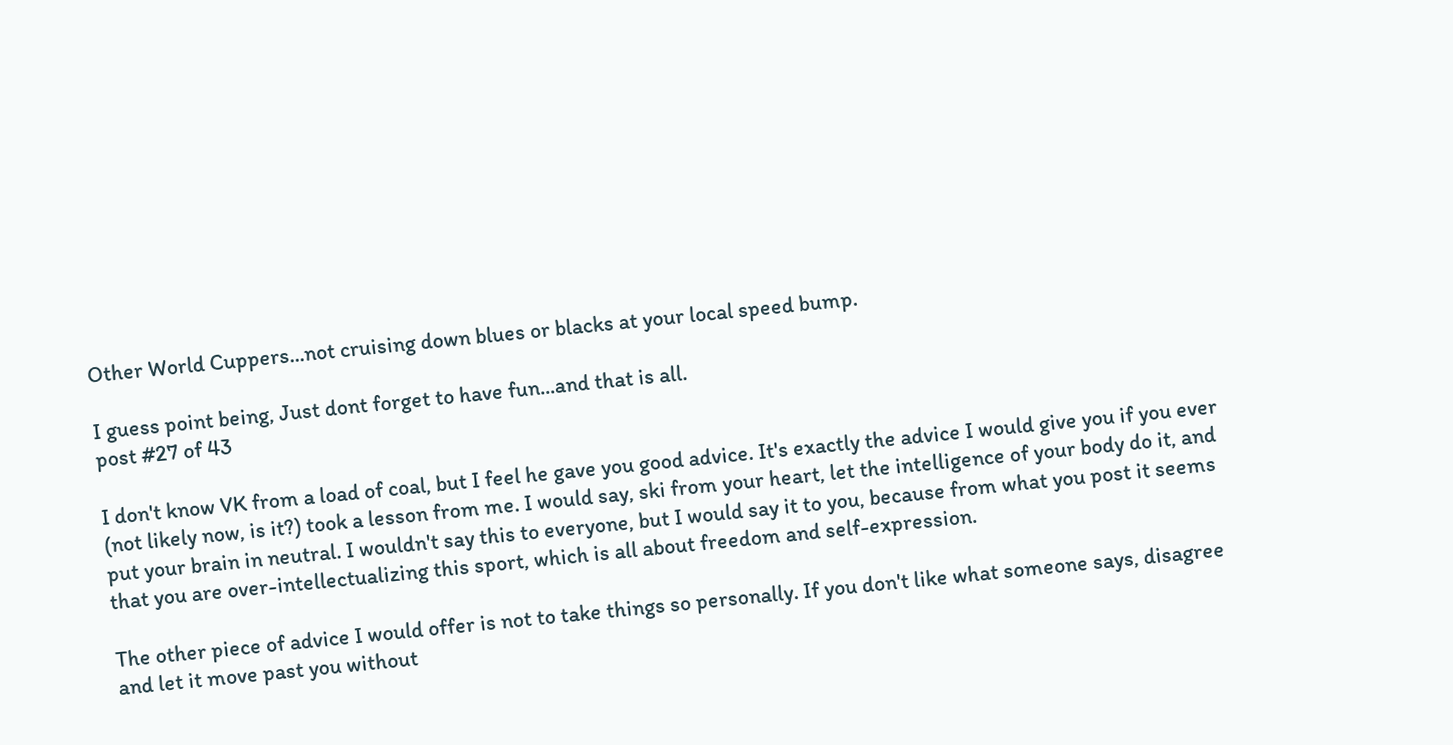Other World Cuppers...not cruising down blues or blacks at your local speed bump.

I guess point being, Just dont forget to have fun...and that is all.
post #27 of 43

I don't know VK from a load of coal, but I feel he gave you good advice. It's exactly the advice I would give you if you ever (not likely now, is it?) took a lesson from me. I would say, ski from your heart, let the intelligence of your body do it, and put your brain in neutral. I wouldn't say this to everyone, but I would say it to you, because from what you post it seems that you are over-intellectualizing this sport, which is all about freedom and self-expression.

The other piece of advice I would offer is not to take things so personally. If you don't like what someone says, disagree and let it move past you without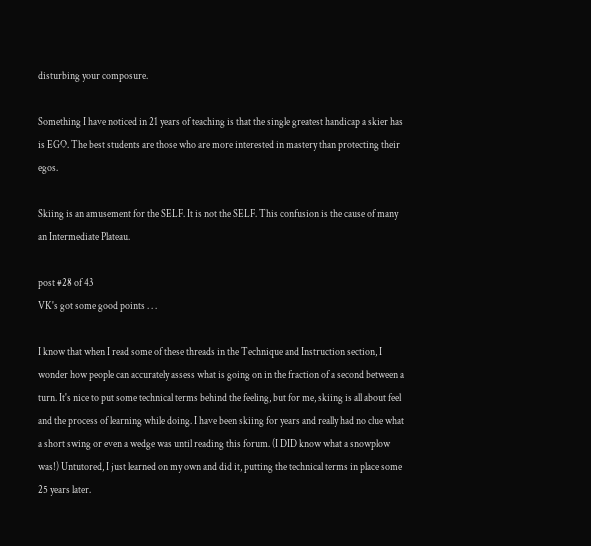disturbing your composure.

Something I have noticed in 21 years of teaching is that the single greatest handicap a skier has is EGO. The best students are those who are more interested in mastery than protecting their egos.

Skiing is an amusement for the SELF. It is not the SELF. This confusion is the cause of many an Intermediate Plateau.

post #28 of 43
VK's got some good points . . .

I know that when I read some of these threads in the Technique and Instruction section, I wonder how people can accurately assess what is going on in the fraction of a second between a turn. It's nice to put some technical terms behind the feeling, but for me, skiing is all about feel and the process of learning while doing. I have been skiing for years and really had no clue what a short swing or even a wedge was until reading this forum. (I DID know what a snowplow was!) Untutored, I just learned on my own and did it, putting the technical terms in place some 25 years later.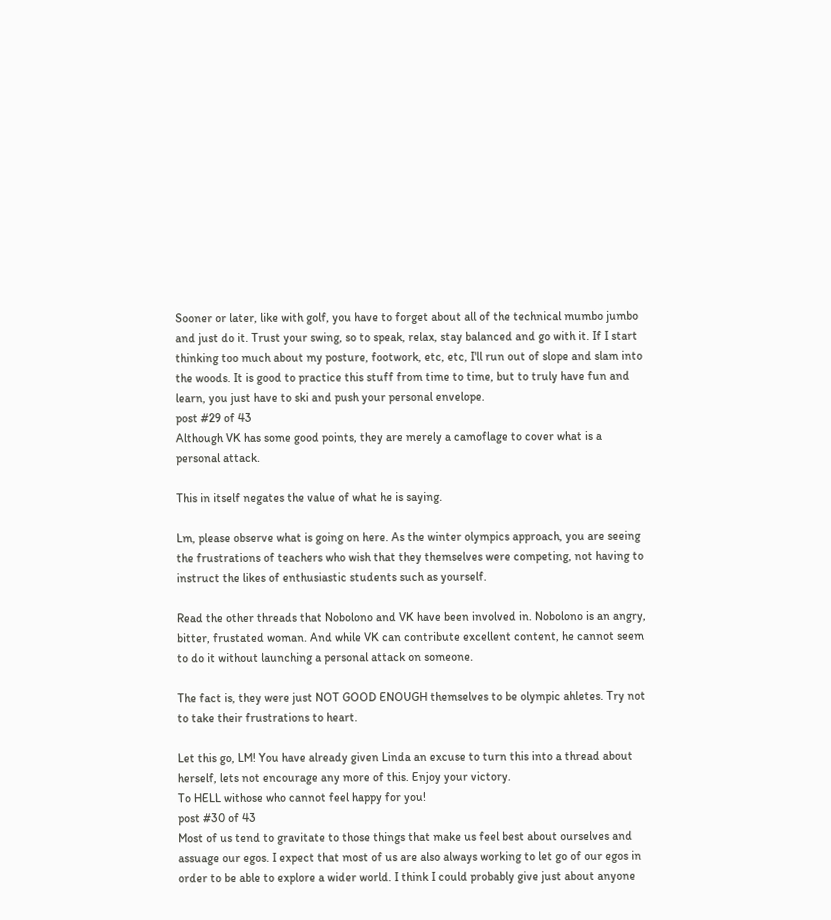Sooner or later, like with golf, you have to forget about all of the technical mumbo jumbo and just do it. Trust your swing, so to speak, relax, stay balanced and go with it. If I start thinking too much about my posture, footwork, etc, etc, I'll run out of slope and slam into the woods. It is good to practice this stuff from time to time, but to truly have fun and learn, you just have to ski and push your personal envelope.
post #29 of 43
Although VK has some good points, they are merely a camoflage to cover what is a personal attack.

This in itself negates the value of what he is saying.

Lm, please observe what is going on here. As the winter olympics approach, you are seeing the frustrations of teachers who wish that they themselves were competing, not having to instruct the likes of enthusiastic students such as yourself.

Read the other threads that Nobolono and VK have been involved in. Nobolono is an angry, bitter, frustated woman. And while VK can contribute excellent content, he cannot seem to do it without launching a personal attack on someone.

The fact is, they were just NOT GOOD ENOUGH themselves to be olympic ahletes. Try not to take their frustrations to heart.

Let this go, LM! You have already given Linda an excuse to turn this into a thread about herself, lets not encourage any more of this. Enjoy your victory.
To HELL withose who cannot feel happy for you!
post #30 of 43
Most of us tend to gravitate to those things that make us feel best about ourselves and assuage our egos. I expect that most of us are also always working to let go of our egos in order to be able to explore a wider world. I think I could probably give just about anyone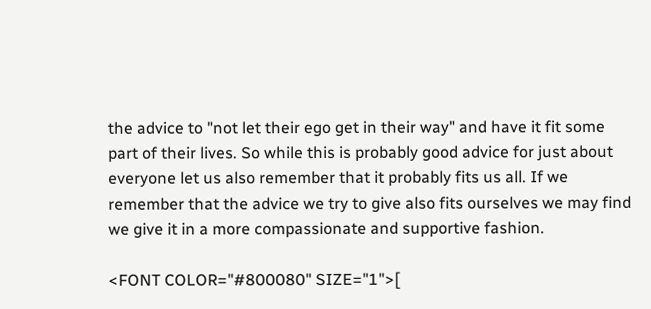the advice to "not let their ego get in their way" and have it fit some part of their lives. So while this is probably good advice for just about everyone let us also remember that it probably fits us all. If we remember that the advice we try to give also fits ourselves we may find we give it in a more compassionate and supportive fashion.

<FONT COLOR="#800080" SIZE="1">[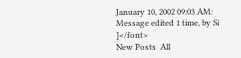January 10, 2002 09:03 AM: Message edited 1 time, by Si ]</font>
New Posts  All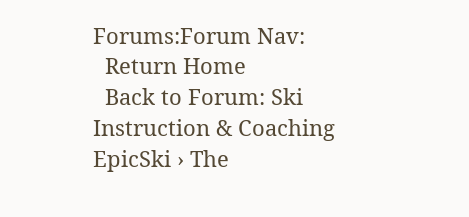Forums:Forum Nav:
  Return Home
  Back to Forum: Ski Instruction & Coaching
EpicSki › The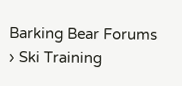Barking Bear Forums › Ski Training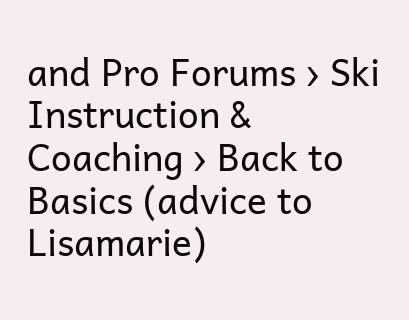and Pro Forums › Ski Instruction & Coaching › Back to Basics (advice to Lisamarie)